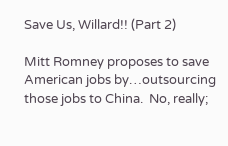Save Us, Willard!! (Part 2)

Mitt Romney proposes to save American jobs by…outsourcing those jobs to China.  No, really;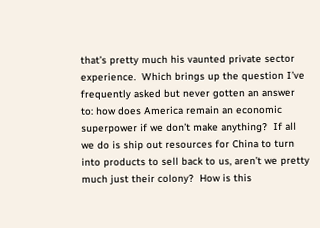that’s pretty much his vaunted private sector experience.  Which brings up the question I’ve frequently asked but never gotten an answer to: how does America remain an economic superpower if we don’t make anything?  If all we do is ship out resources for China to turn into products to sell back to us, aren’t we pretty much just their colony?  How is this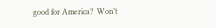good for America?  Won’t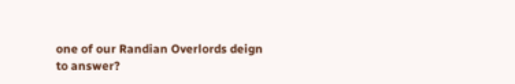one of our Randian Overlords deign to answer?